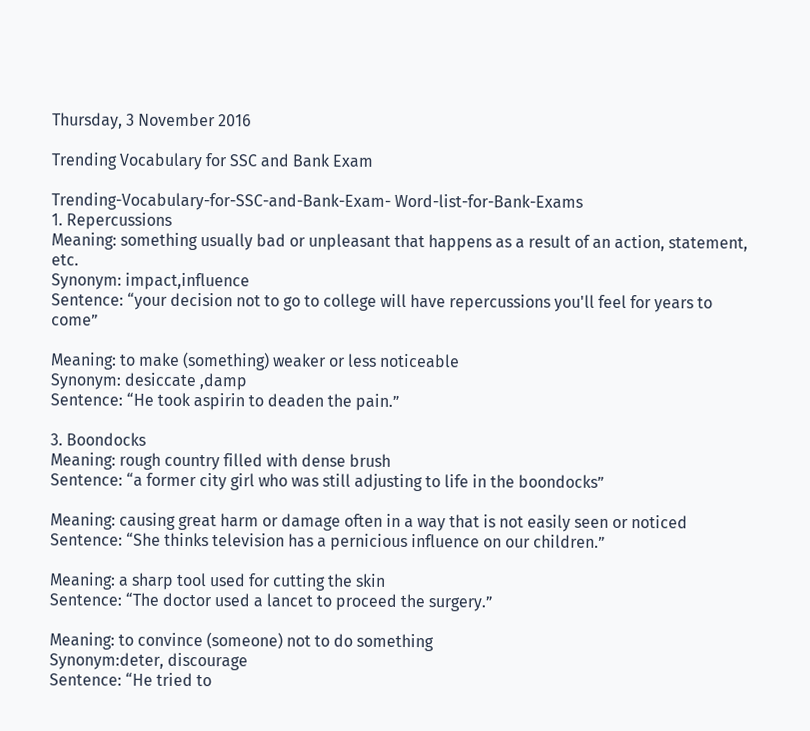Thursday, 3 November 2016

Trending Vocabulary for SSC and Bank Exam

Trending-Vocabulary-for-SSC-and-Bank-Exam- Word-list-for-Bank-Exams
1. Repercussions
Meaning: something usually bad or unpleasant that happens as a result of an action, statement, etc.
Synonym: impact,influence
Sentence: “your decision not to go to college will have repercussions you'll feel for years to come”

Meaning: to make (something) weaker or less noticeable
Synonym: desiccate ,damp
Sentence: “He took aspirin to deaden the pain.”

3. Boondocks
Meaning: rough country filled with dense brush
Sentence: “a former city girl who was still adjusting to life in the boondocks”

Meaning: causing great harm or damage often in a way that is not easily seen or noticed
Sentence: “She thinks television has a pernicious influence on our children.”

Meaning: a sharp tool used for cutting the skin
Sentence: “The doctor used a lancet to proceed the surgery.”

Meaning: to convince (someone) not to do something
Synonym:deter, discourage
Sentence: “He tried to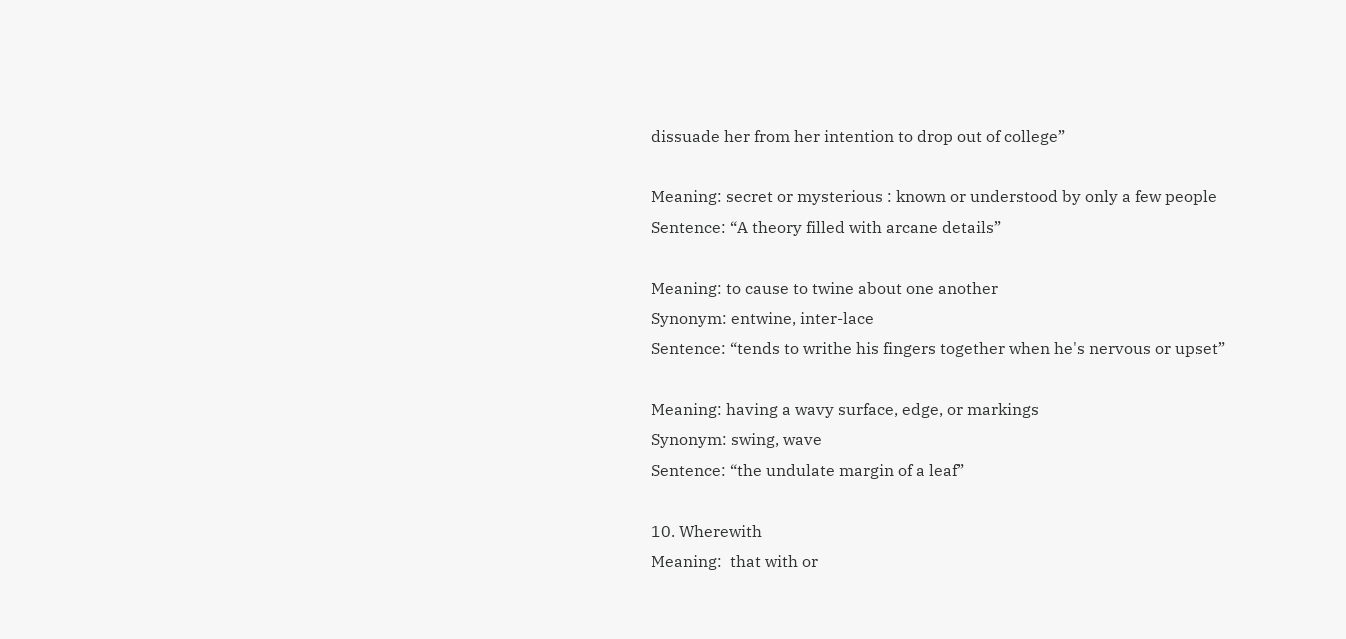dissuade her from her intention to drop out of college”

Meaning: secret or mysterious : known or understood by only a few people
Sentence: “A theory filled with arcane details”

Meaning: to cause to twine about one another
Synonym: entwine, inter-lace
Sentence: “tends to writhe his fingers together when he's nervous or upset”

Meaning: having a wavy surface, edge, or markings
Synonym: swing, wave
Sentence: “the undulate margin of a leaf”

10. Wherewith
Meaning:  that with or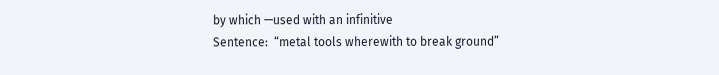by which —used with an infinitive
Sentence:  “metal tools wherewith to break ground”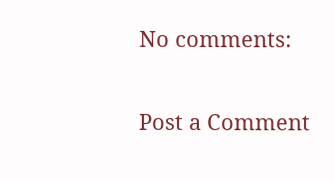No comments:

Post a Comment